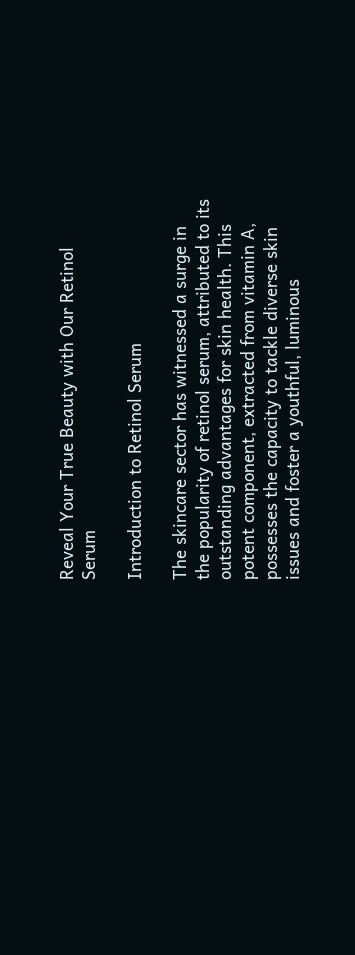Reveal Your True Beauty with Our Retinol Serum

Introduction to Retinol Serum

The skincare sector has witnessed a surge in the popularity of retinol serum, attributed to its outstanding advantages for skin health. This potent component, extracted from vitamin A, possesses the capacity to tackle diverse skin issues and foster a youthful, luminous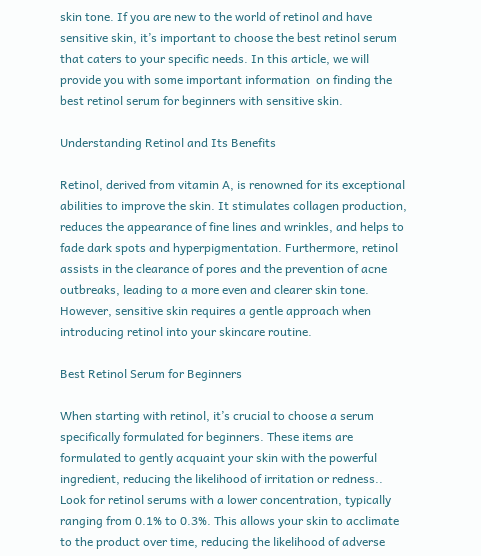skin tone. If you are new to the world of retinol and have sensitive skin, it’s important to choose the best retinol serum that caters to your specific needs. In this article, we will provide you with some important information  on finding the best retinol serum for beginners with sensitive skin.

Understanding Retinol and Its Benefits

Retinol, derived from vitamin A, is renowned for its exceptional abilities to improve the skin. It stimulates collagen production, reduces the appearance of fine lines and wrinkles, and helps to fade dark spots and hyperpigmentation. Furthermore, retinol assists in the clearance of pores and the prevention of acne outbreaks, leading to a more even and clearer skin tone. However, sensitive skin requires a gentle approach when introducing retinol into your skincare routine.

Best Retinol Serum for Beginners

When starting with retinol, it’s crucial to choose a serum specifically formulated for beginners. These items are formulated to gently acquaint your skin with the powerful ingredient, reducing the likelihood of irritation or redness.. Look for retinol serums with a lower concentration, typically ranging from 0.1% to 0.3%. This allows your skin to acclimate to the product over time, reducing the likelihood of adverse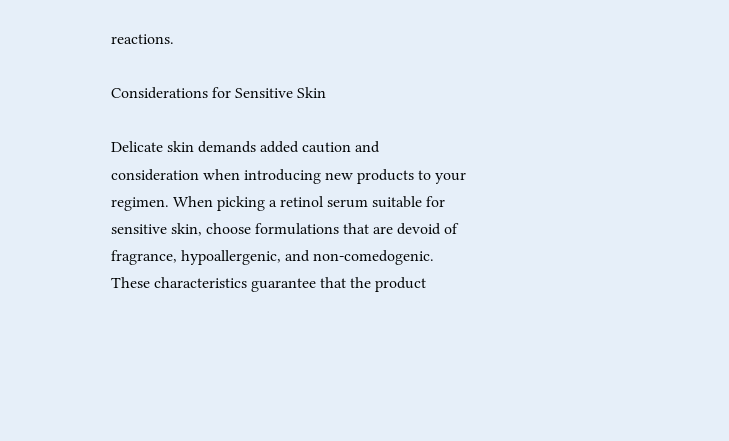reactions.

Considerations for Sensitive Skin

Delicate skin demands added caution and consideration when introducing new products to your regimen. When picking a retinol serum suitable for sensitive skin, choose formulations that are devoid of fragrance, hypoallergenic, and non-comedogenic. These characteristics guarantee that the product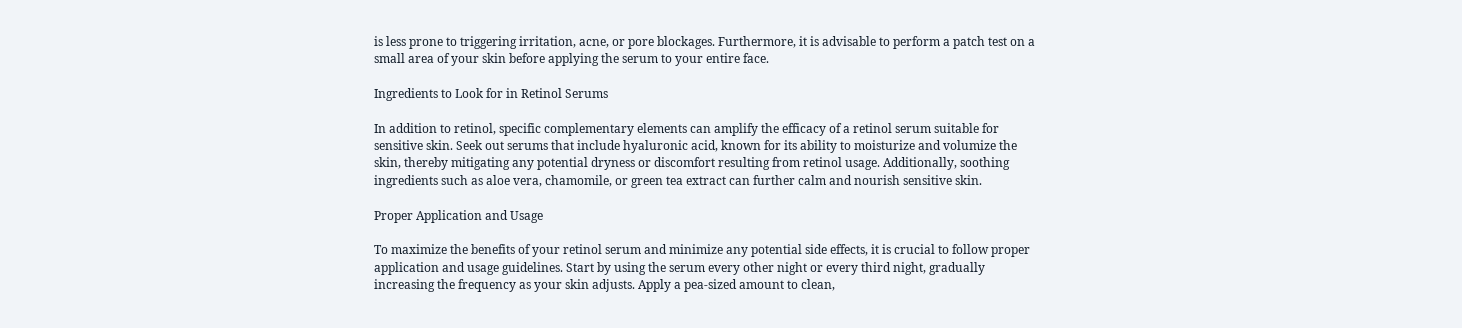is less prone to triggering irritation, acne, or pore blockages. Furthermore, it is advisable to perform a patch test on a small area of your skin before applying the serum to your entire face.

Ingredients to Look for in Retinol Serums

In addition to retinol, specific complementary elements can amplify the efficacy of a retinol serum suitable for sensitive skin. Seek out serums that include hyaluronic acid, known for its ability to moisturize and volumize the skin, thereby mitigating any potential dryness or discomfort resulting from retinol usage. Additionally, soothing ingredients such as aloe vera, chamomile, or green tea extract can further calm and nourish sensitive skin.

Proper Application and Usage

To maximize the benefits of your retinol serum and minimize any potential side effects, it is crucial to follow proper application and usage guidelines. Start by using the serum every other night or every third night, gradually increasing the frequency as your skin adjusts. Apply a pea-sized amount to clean,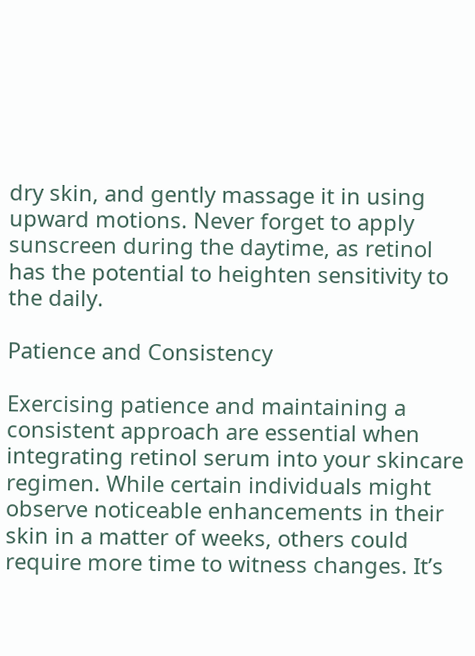dry skin, and gently massage it in using upward motions. Never forget to apply sunscreen during the daytime, as retinol has the potential to heighten sensitivity to the daily.

Patience and Consistency

Exercising patience and maintaining a consistent approach are essential when integrating retinol serum into your skincare regimen. While certain individuals might observe noticeable enhancements in their skin in a matter of weeks, others could require more time to witness changes. It’s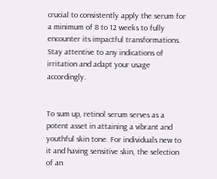crucial to consistently apply the serum for a minimum of 8 to 12 weeks to fully encounter its impactful transformations. Stay attentive to any indications of irritation and adapt your usage accordingly.


To sum up, retinol serum serves as a potent asset in attaining a vibrant and youthful skin tone. For individuals new to it and having sensitive skin, the selection of an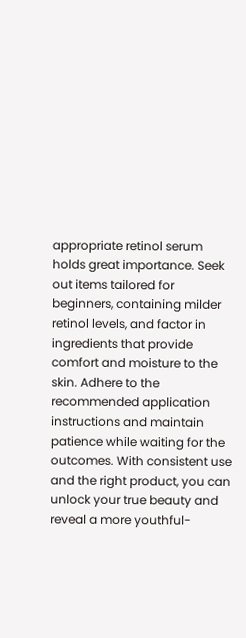appropriate retinol serum holds great importance. Seek out items tailored for beginners, containing milder retinol levels, and factor in ingredients that provide comfort and moisture to the skin. Adhere to the recommended application instructions and maintain patience while waiting for the outcomes. With consistent use and the right product, you can unlock your true beauty and reveal a more youthful-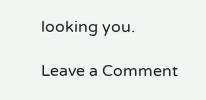looking you.

Leave a Comment